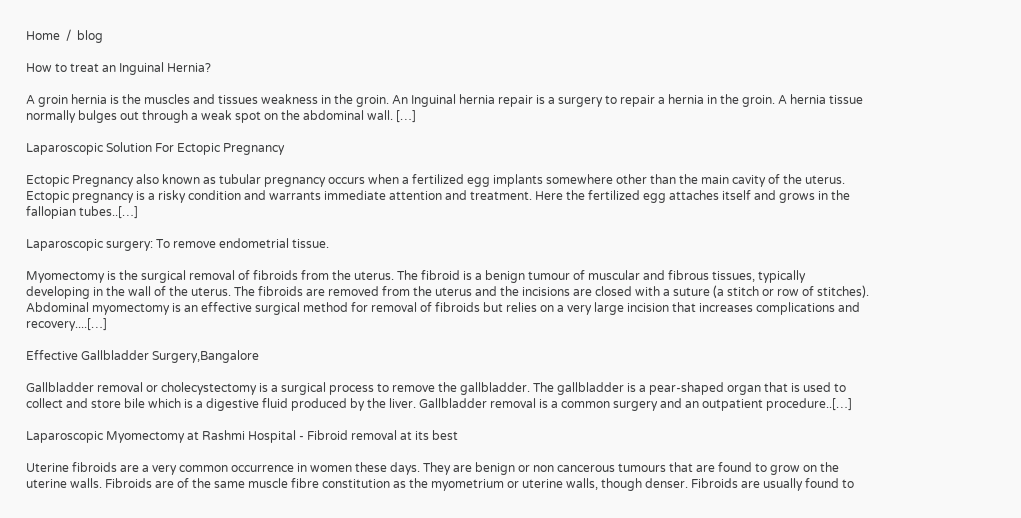Home  /  blog

How to treat an Inguinal Hernia?

A groin hernia is the muscles and tissues weakness in the groin. An Inguinal hernia repair is a surgery to repair a hernia in the groin. A hernia tissue normally bulges out through a weak spot on the abdominal wall. […]

Laparoscopic Solution For Ectopic Pregnancy

Ectopic Pregnancy also known as tubular pregnancy occurs when a fertilized egg implants somewhere other than the main cavity of the uterus. Ectopic pregnancy is a risky condition and warrants immediate attention and treatment. Here the fertilized egg attaches itself and grows in the fallopian tubes..[…]

Laparoscopic surgery: To remove endometrial tissue.

Myomectomy is the surgical removal of fibroids from the uterus. The fibroid is a benign tumour of muscular and fibrous tissues, typically developing in the wall of the uterus. The fibroids are removed from the uterus and the incisions are closed with a suture (a stitch or row of stitches). Abdominal myomectomy is an effective surgical method for removal of fibroids but relies on a very large incision that increases complications and recovery....[…]

Effective Gallbladder Surgery,Bangalore

Gallbladder removal or cholecystectomy is a surgical process to remove the gallbladder. The gallbladder is a pear-shaped organ that is used to collect and store bile which is a digestive fluid produced by the liver. Gallbladder removal is a common surgery and an outpatient procedure..[…]

Laparoscopic Myomectomy at Rashmi Hospital - Fibroid removal at its best

Uterine fibroids are a very common occurrence in women these days. They are benign or non cancerous tumours that are found to grow on the uterine walls. Fibroids are of the same muscle fibre constitution as the myometrium or uterine walls, though denser. Fibroids are usually found to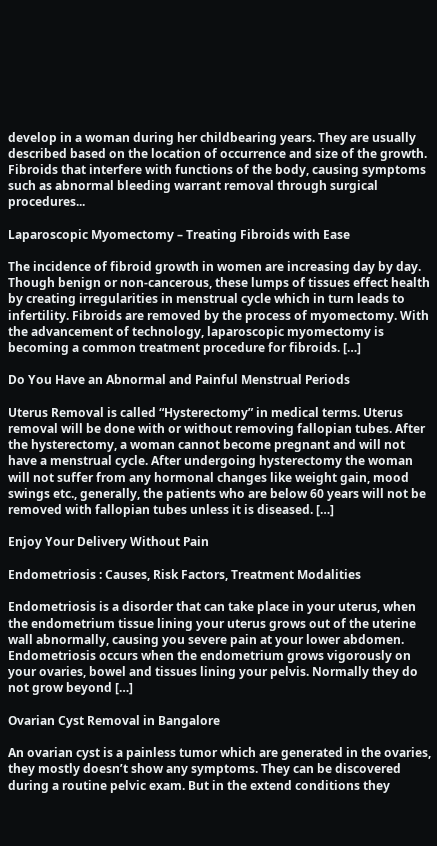develop in a woman during her childbearing years. They are usually described based on the location of occurrence and size of the growth. Fibroids that interfere with functions of the body, causing symptoms such as abnormal bleeding warrant removal through surgical procedures...

Laparoscopic Myomectomy – Treating Fibroids with Ease

The incidence of fibroid growth in women are increasing day by day. Though benign or non-cancerous, these lumps of tissues effect health by creating irregularities in menstrual cycle which in turn leads to infertility. Fibroids are removed by the process of myomectomy. With the advancement of technology, laparoscopic myomectomy is becoming a common treatment procedure for fibroids. […]

Do You Have an Abnormal and Painful Menstrual Periods

Uterus Removal is called “Hysterectomy” in medical terms. Uterus removal will be done with or without removing fallopian tubes. After the hysterectomy, a woman cannot become pregnant and will not have a menstrual cycle. After undergoing hysterectomy the woman will not suffer from any hormonal changes like weight gain, mood swings etc., generally, the patients who are below 60 years will not be removed with fallopian tubes unless it is diseased. […]

Enjoy Your Delivery Without Pain

Endometriosis : Causes, Risk Factors, Treatment Modalities

Endometriosis is a disorder that can take place in your uterus, when the endometrium tissue lining your uterus grows out of the uterine wall abnormally, causing you severe pain at your lower abdomen. Endometriosis occurs when the endometrium grows vigorously on your ovaries, bowel and tissues lining your pelvis. Normally they do not grow beyond […]

Ovarian Cyst Removal in Bangalore

An ovarian cyst is a painless tumor which are generated in the ovaries, they mostly doesn’t show any symptoms. They can be discovered during a routine pelvic exam. But in the extend conditions they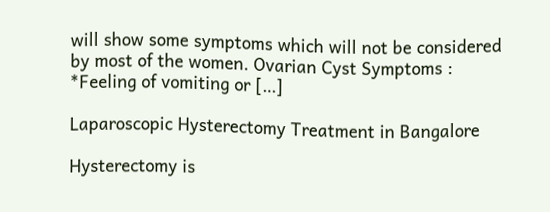will show some symptoms which will not be considered by most of the women. Ovarian Cyst Symptoms : *Feeling of vomiting or […]

Laparoscopic Hysterectomy Treatment in Bangalore

Hysterectomy is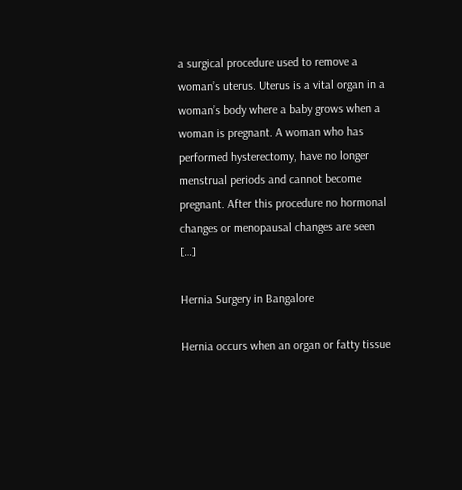a surgical procedure used to remove a woman’s uterus. Uterus is a vital organ in a woman’s body where a baby grows when a woman is pregnant. A woman who has performed hysterectomy, have no longer menstrual periods and cannot become pregnant. After this procedure no hormonal changes or menopausal changes are seen […]

Hernia Surgery in Bangalore

Hernia occurs when an organ or fatty tissue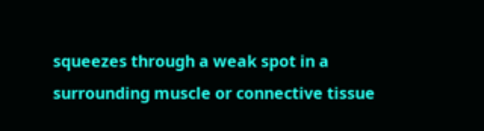squeezes through a weak spot in a surrounding muscle or connective tissue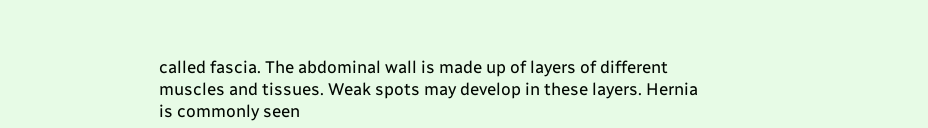called fascia. The abdominal wall is made up of layers of different muscles and tissues. Weak spots may develop in these layers. Hernia is commonly seen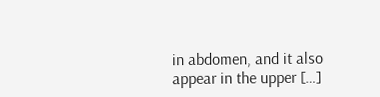in abdomen, and it also appear in the upper […]